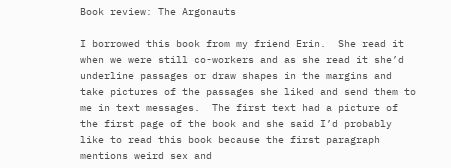Book review: The Argonauts

I borrowed this book from my friend Erin.  She read it when we were still co-workers and as she read it she’d underline passages or draw shapes in the margins and take pictures of the passages she liked and send them to me in text messages.  The first text had a picture of the first page of the book and she said I’d probably like to read this book because the first paragraph mentions weird sex and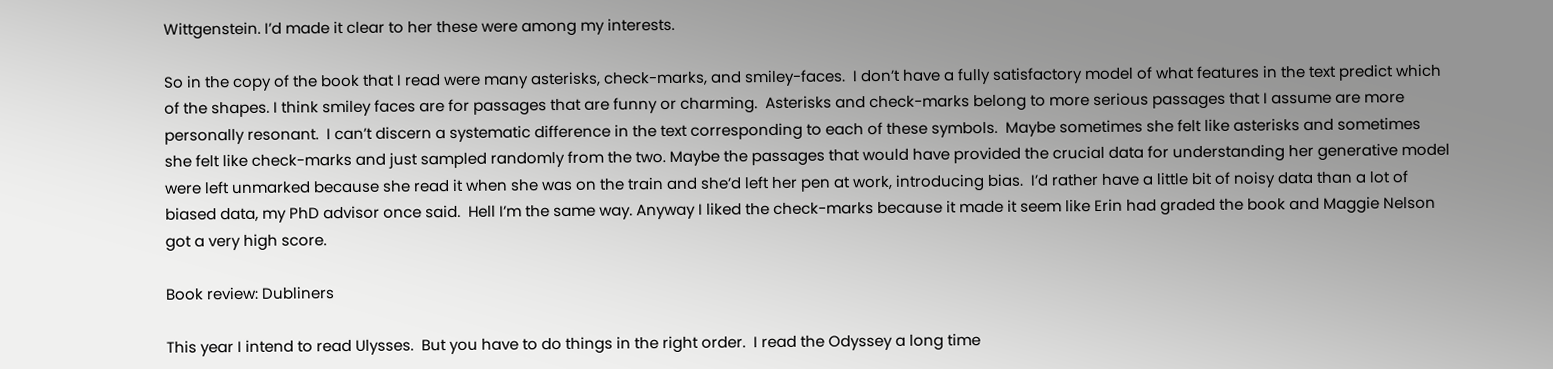Wittgenstein. I’d made it clear to her these were among my interests.

So in the copy of the book that I read were many asterisks, check-marks, and smiley-faces.  I don’t have a fully satisfactory model of what features in the text predict which of the shapes. I think smiley faces are for passages that are funny or charming.  Asterisks and check-marks belong to more serious passages that I assume are more personally resonant.  I can’t discern a systematic difference in the text corresponding to each of these symbols.  Maybe sometimes she felt like asterisks and sometimes she felt like check-marks and just sampled randomly from the two. Maybe the passages that would have provided the crucial data for understanding her generative model were left unmarked because she read it when she was on the train and she’d left her pen at work, introducing bias.  I’d rather have a little bit of noisy data than a lot of biased data, my PhD advisor once said.  Hell I’m the same way. Anyway I liked the check-marks because it made it seem like Erin had graded the book and Maggie Nelson got a very high score.

Book review: Dubliners

This year I intend to read Ulysses.  But you have to do things in the right order.  I read the Odyssey a long time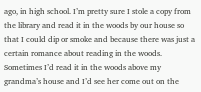ago, in high school. I’m pretty sure I stole a copy from the library and read it in the woods by our house so that I could dip or smoke and because there was just a certain romance about reading in the woods.  Sometimes I’d read it in the woods above my grandma’s house and I’d see her come out on the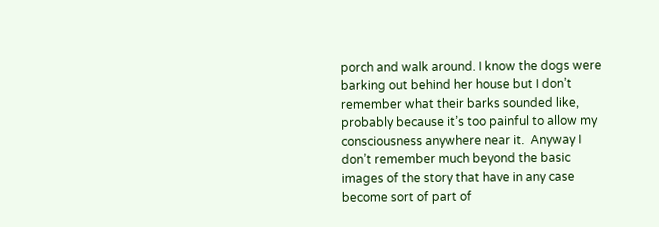porch and walk around. I know the dogs were barking out behind her house but I don’t remember what their barks sounded like, probably because it’s too painful to allow my consciousness anywhere near it.  Anyway I don’t remember much beyond the basic images of the story that have in any case become sort of part of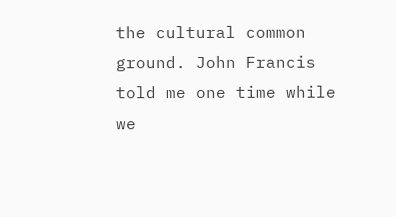the cultural common ground. John Francis told me one time while we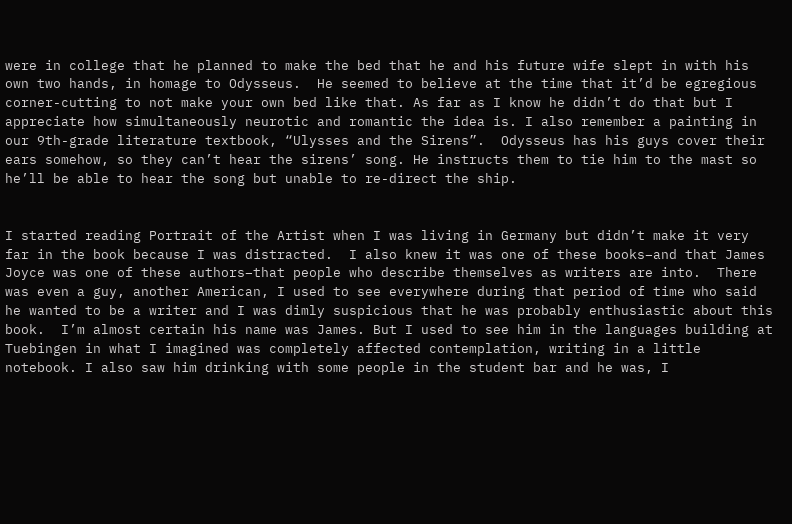were in college that he planned to make the bed that he and his future wife slept in with his own two hands, in homage to Odysseus.  He seemed to believe at the time that it’d be egregious corner-cutting to not make your own bed like that. As far as I know he didn’t do that but I appreciate how simultaneously neurotic and romantic the idea is. I also remember a painting in our 9th-grade literature textbook, “Ulysses and the Sirens”.  Odysseus has his guys cover their ears somehow, so they can’t hear the sirens’ song. He instructs them to tie him to the mast so he’ll be able to hear the song but unable to re-direct the ship.


I started reading Portrait of the Artist when I was living in Germany but didn’t make it very far in the book because I was distracted.  I also knew it was one of these books–and that James Joyce was one of these authors–that people who describe themselves as writers are into.  There was even a guy, another American, I used to see everywhere during that period of time who said he wanted to be a writer and I was dimly suspicious that he was probably enthusiastic about this book.  I’m almost certain his name was James. But I used to see him in the languages building at Tuebingen in what I imagined was completely affected contemplation, writing in a little notebook. I also saw him drinking with some people in the student bar and he was, I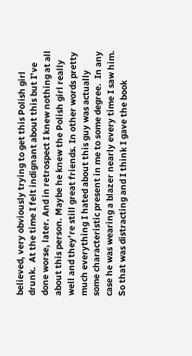believed, very obviously trying to get this Polish girl drunk.  At the time I felt indignant about this but I’ve done worse, later. And in retrospect I knew nothing at all about this person. Maybe he knew the Polish girl really well and they’re still great friends. In other words pretty much everything I hated about this guy was actually some characteristic present in me to some degree.  In any case he was wearing a blazer nearly every time I saw him. So that was distracting and I think I gave the book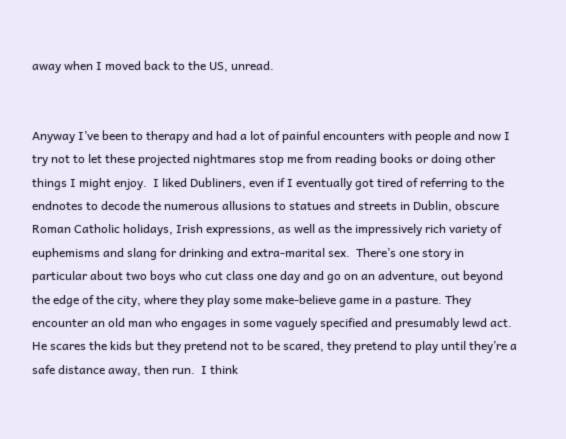away when I moved back to the US, unread.


Anyway I’ve been to therapy and had a lot of painful encounters with people and now I try not to let these projected nightmares stop me from reading books or doing other things I might enjoy.  I liked Dubliners, even if I eventually got tired of referring to the endnotes to decode the numerous allusions to statues and streets in Dublin, obscure Roman Catholic holidays, Irish expressions, as well as the impressively rich variety of euphemisms and slang for drinking and extra-marital sex.  There’s one story in particular about two boys who cut class one day and go on an adventure, out beyond the edge of the city, where they play some make-believe game in a pasture. They encounter an old man who engages in some vaguely specified and presumably lewd act. He scares the kids but they pretend not to be scared, they pretend to play until they’re a safe distance away, then run.  I think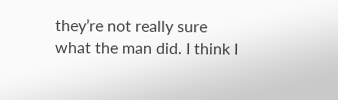they’re not really sure what the man did. I think I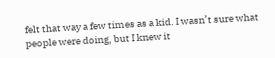felt that way a few times as a kid. I wasn’t sure what people were doing, but I knew it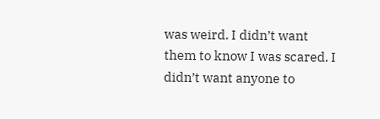was weird. I didn’t want them to know I was scared. I didn’t want anyone to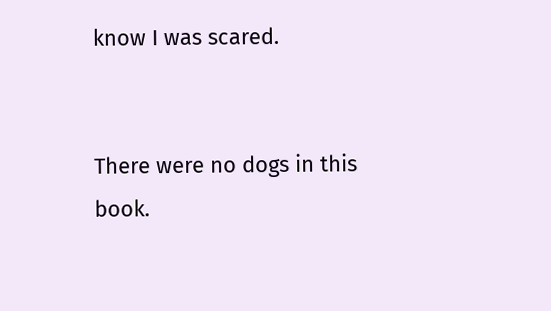know I was scared.


There were no dogs in this book.